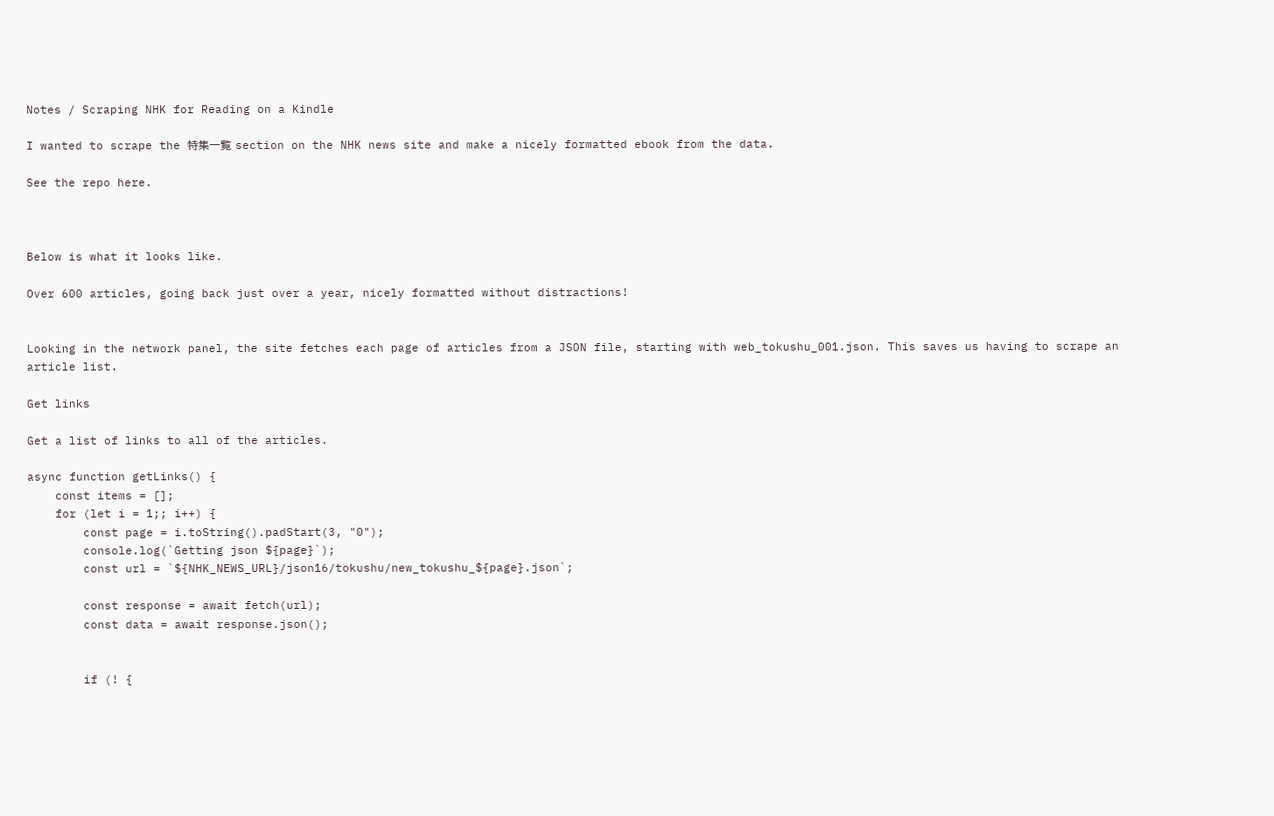Notes / Scraping NHK for Reading on a Kindle

I wanted to scrape the 特集一覧 section on the NHK news site and make a nicely formatted ebook from the data.

See the repo here.



Below is what it looks like.

Over 600 articles, going back just over a year, nicely formatted without distractions!


Looking in the network panel, the site fetches each page of articles from a JSON file, starting with web_tokushu_001.json. This saves us having to scrape an article list.

Get links

Get a list of links to all of the articles.

async function getLinks() {
    const items = [];
    for (let i = 1;; i++) {
        const page = i.toString().padStart(3, "0");
        console.log(`Getting json ${page}`);
        const url = `${NHK_NEWS_URL}/json16/tokushu/new_tokushu_${page}.json`;

        const response = await fetch(url);
        const data = await response.json();


        if (! {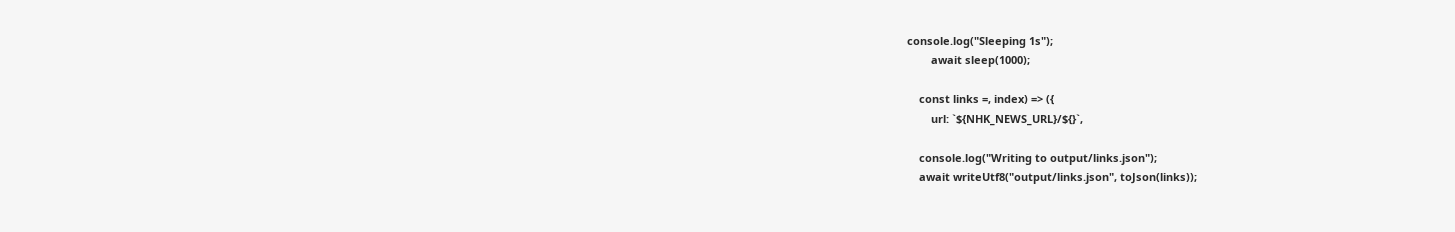console.log("Sleeping 1s");
        await sleep(1000);

    const links =, index) => ({
        url: `${NHK_NEWS_URL}/${}`,

    console.log("Writing to output/links.json");
    await writeUtf8("output/links.json", toJson(links));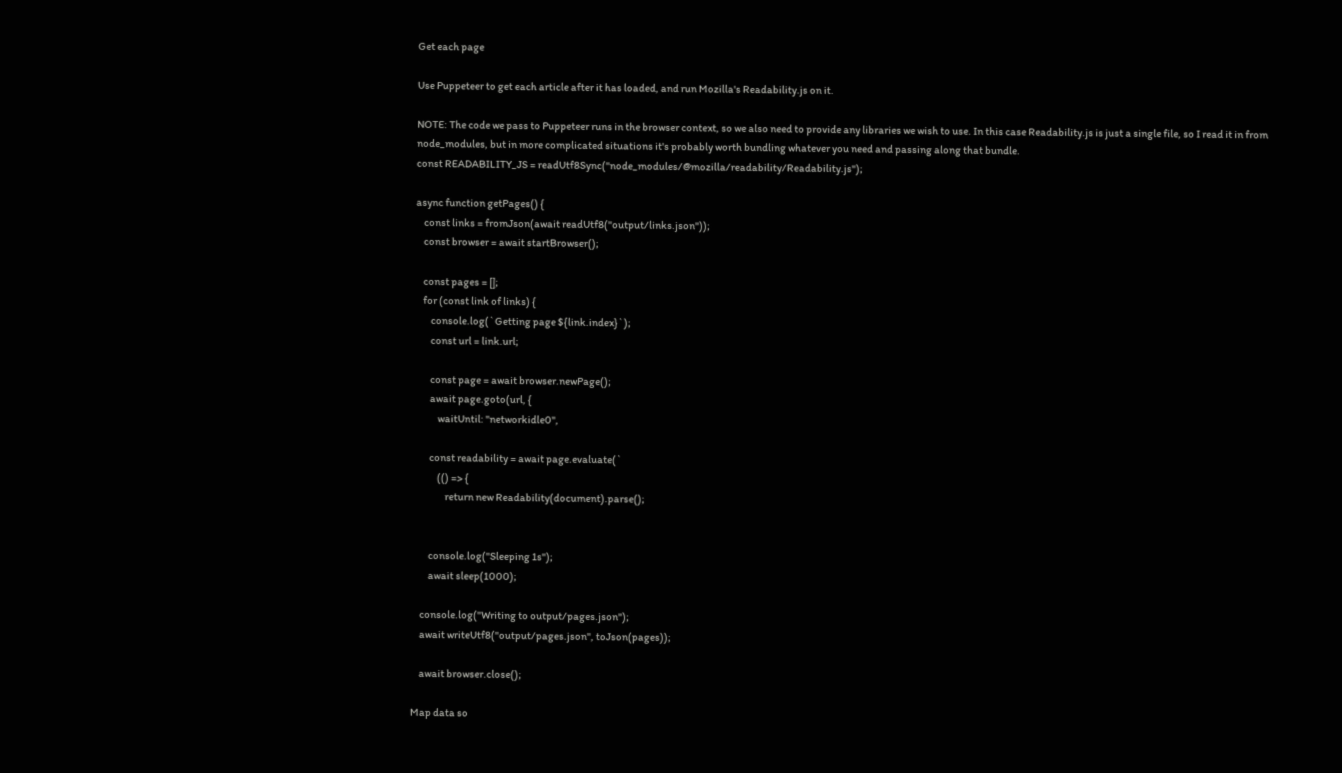Get each page

Use Puppeteer to get each article after it has loaded, and run Mozilla's Readability.js on it.

NOTE: The code we pass to Puppeteer runs in the browser context, so we also need to provide any libraries we wish to use. In this case Readability.js is just a single file, so I read it in from node_modules, but in more complicated situations it's probably worth bundling whatever you need and passing along that bundle.
const READABILITY_JS = readUtf8Sync("node_modules/@mozilla/readability/Readability.js");

async function getPages() {
    const links = fromJson(await readUtf8("output/links.json"));
    const browser = await startBrowser();

    const pages = [];
    for (const link of links) {
        console.log(`Getting page ${link.index}`);
        const url = link.url;

        const page = await browser.newPage();
        await page.goto(url, {
            waitUntil: "networkidle0",

        const readability = await page.evaluate(`
            (() => {
                return new Readability(document).parse();


        console.log("Sleeping 1s");
        await sleep(1000);

    console.log("Writing to output/pages.json");
    await writeUtf8("output/pages.json", toJson(pages));

    await browser.close();

Map data so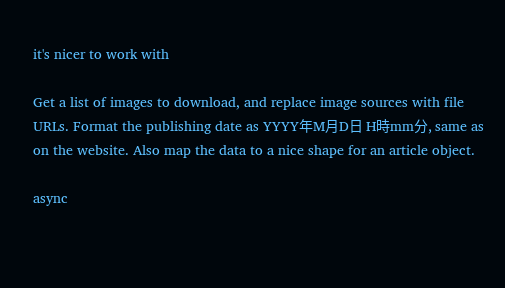it's nicer to work with

Get a list of images to download, and replace image sources with file URLs. Format the publishing date as YYYY年M月D日 H時mm分, same as on the website. Also map the data to a nice shape for an article object.

async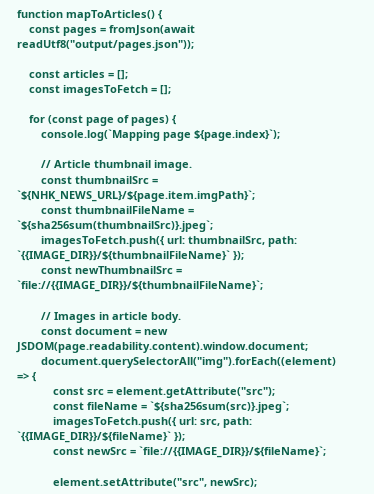function mapToArticles() {
    const pages = fromJson(await readUtf8("output/pages.json"));

    const articles = [];
    const imagesToFetch = [];

    for (const page of pages) {
        console.log(`Mapping page ${page.index}`);

        // Article thumbnail image.
        const thumbnailSrc = `${NHK_NEWS_URL}/${page.item.imgPath}`;
        const thumbnailFileName = `${sha256sum(thumbnailSrc)}.jpeg`;
        imagesToFetch.push({ url: thumbnailSrc, path: `{{IMAGE_DIR}}/${thumbnailFileName}` });
        const newThumbnailSrc = `file://{{IMAGE_DIR}}/${thumbnailFileName}`;

        // Images in article body.
        const document = new JSDOM(page.readability.content).window.document;
        document.querySelectorAll("img").forEach((element) => {
            const src = element.getAttribute("src");
            const fileName = `${sha256sum(src)}.jpeg`;
            imagesToFetch.push({ url: src, path: `{{IMAGE_DIR}}/${fileName}` });
            const newSrc = `file://{{IMAGE_DIR}}/${fileName}`;

            element.setAttribute("src", newSrc);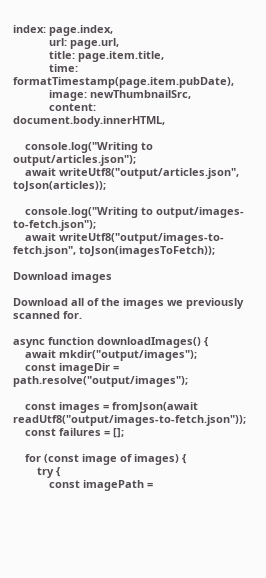index: page.index,
            url: page.url,
            title: page.item.title,
            time: formatTimestamp(page.item.pubDate),
            image: newThumbnailSrc,
            content: document.body.innerHTML,

    console.log("Writing to output/articles.json");
    await writeUtf8("output/articles.json", toJson(articles));

    console.log("Writing to output/images-to-fetch.json");
    await writeUtf8("output/images-to-fetch.json", toJson(imagesToFetch));

Download images

Download all of the images we previously scanned for.

async function downloadImages() {
    await mkdir("output/images");
    const imageDir = path.resolve("output/images");

    const images = fromJson(await readUtf8("output/images-to-fetch.json"));
    const failures = [];

    for (const image of images) {
        try {
            const imagePath =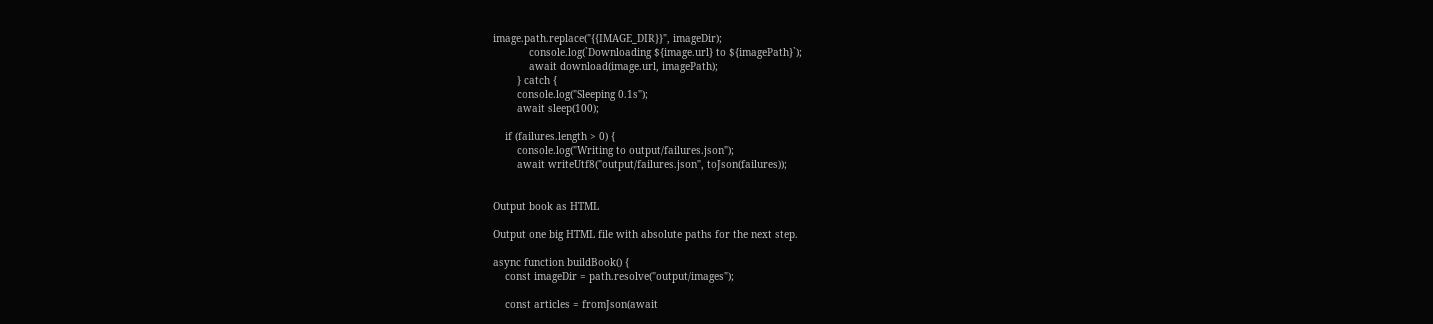image.path.replace("{{IMAGE_DIR}}", imageDir);
            console.log(`Downloading ${image.url} to ${imagePath}`);
            await download(image.url, imagePath);
        } catch {
        console.log("Sleeping 0.1s");
        await sleep(100);

    if (failures.length > 0) {
        console.log("Writing to output/failures.json");
        await writeUtf8("output/failures.json", toJson(failures));


Output book as HTML

Output one big HTML file with absolute paths for the next step.

async function buildBook() {
    const imageDir = path.resolve("output/images");

    const articles = fromJson(await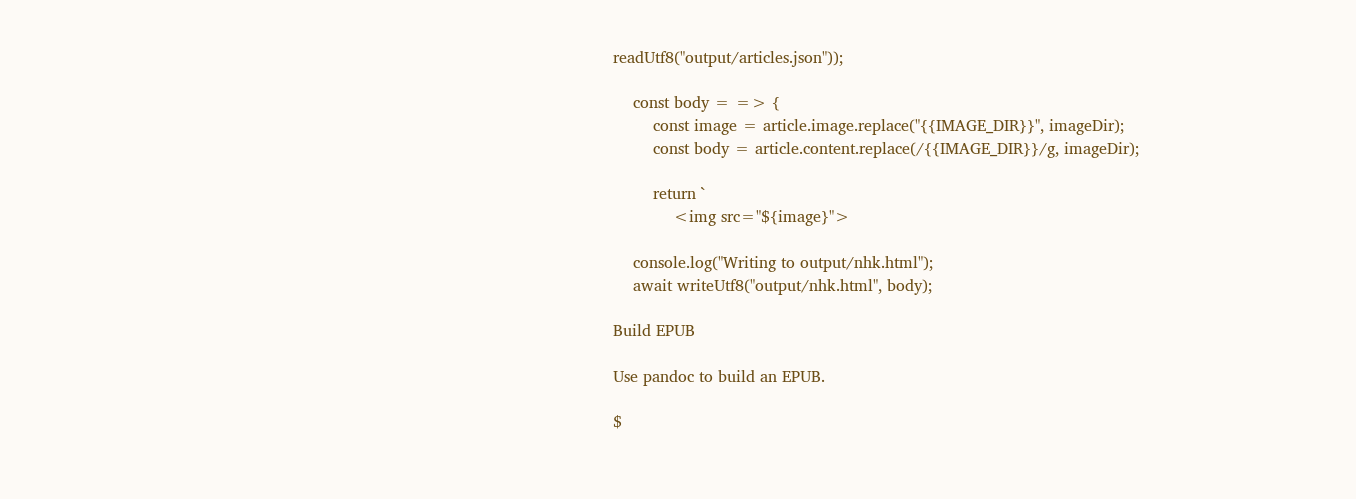readUtf8("output/articles.json"));

    const body = => {
        const image = article.image.replace("{{IMAGE_DIR}}", imageDir);
        const body = article.content.replace(/{{IMAGE_DIR}}/g, imageDir);

        return `
            <img src="${image}">

    console.log("Writing to output/nhk.html");
    await writeUtf8("output/nhk.html", body);

Build EPUB

Use pandoc to build an EPUB.

$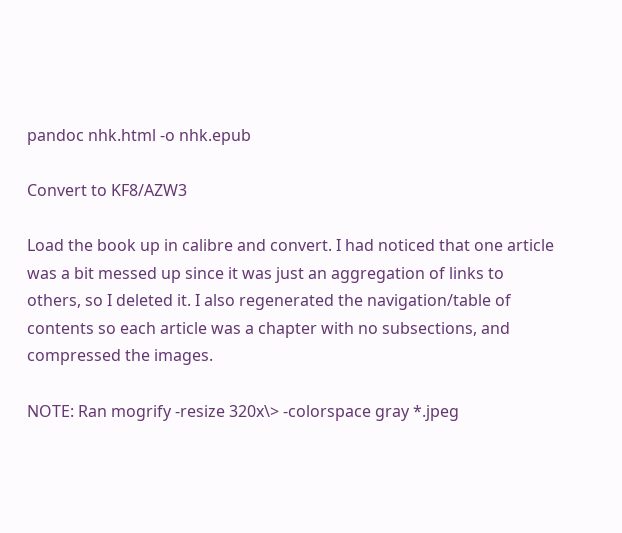pandoc nhk.html -o nhk.epub

Convert to KF8/AZW3

Load the book up in calibre and convert. I had noticed that one article was a bit messed up since it was just an aggregation of links to others, so I deleted it. I also regenerated the navigation/table of contents so each article was a chapter with no subsections, and compressed the images.

NOTE: Ran mogrify -resize 320x\> -colorspace gray *.jpeg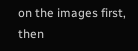on the images first, then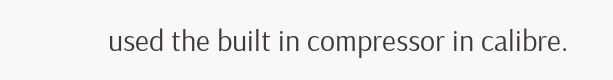used the built in compressor in calibre.